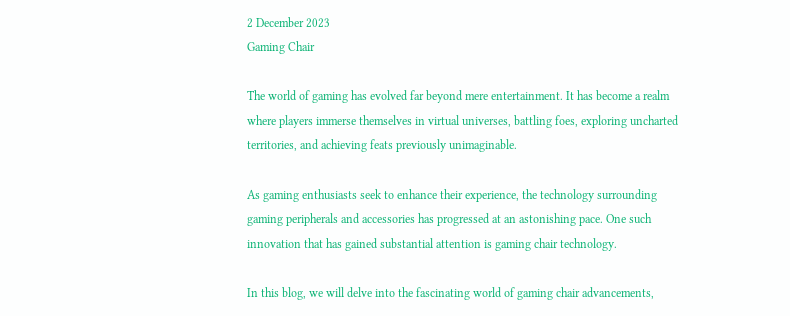2 December 2023
Gaming Chair

The world of gaming has evolved far beyond mere entertainment. It has become a realm where players immerse themselves in virtual universes, battling foes, exploring uncharted territories, and achieving feats previously unimaginable.

As gaming enthusiasts seek to enhance their experience, the technology surrounding gaming peripherals and accessories has progressed at an astonishing pace. One such innovation that has gained substantial attention is gaming chair technology.

In this blog, we will delve into the fascinating world of gaming chair advancements,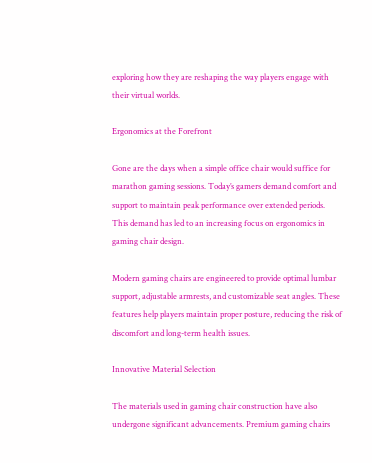exploring how they are reshaping the way players engage with their virtual worlds.

Ergonomics at the Forefront

Gone are the days when a simple office chair would suffice for marathon gaming sessions. Today’s gamers demand comfort and support to maintain peak performance over extended periods. This demand has led to an increasing focus on ergonomics in gaming chair design.

Modern gaming chairs are engineered to provide optimal lumbar support, adjustable armrests, and customizable seat angles. These features help players maintain proper posture, reducing the risk of discomfort and long-term health issues.

Innovative Material Selection

The materials used in gaming chair construction have also undergone significant advancements. Premium gaming chairs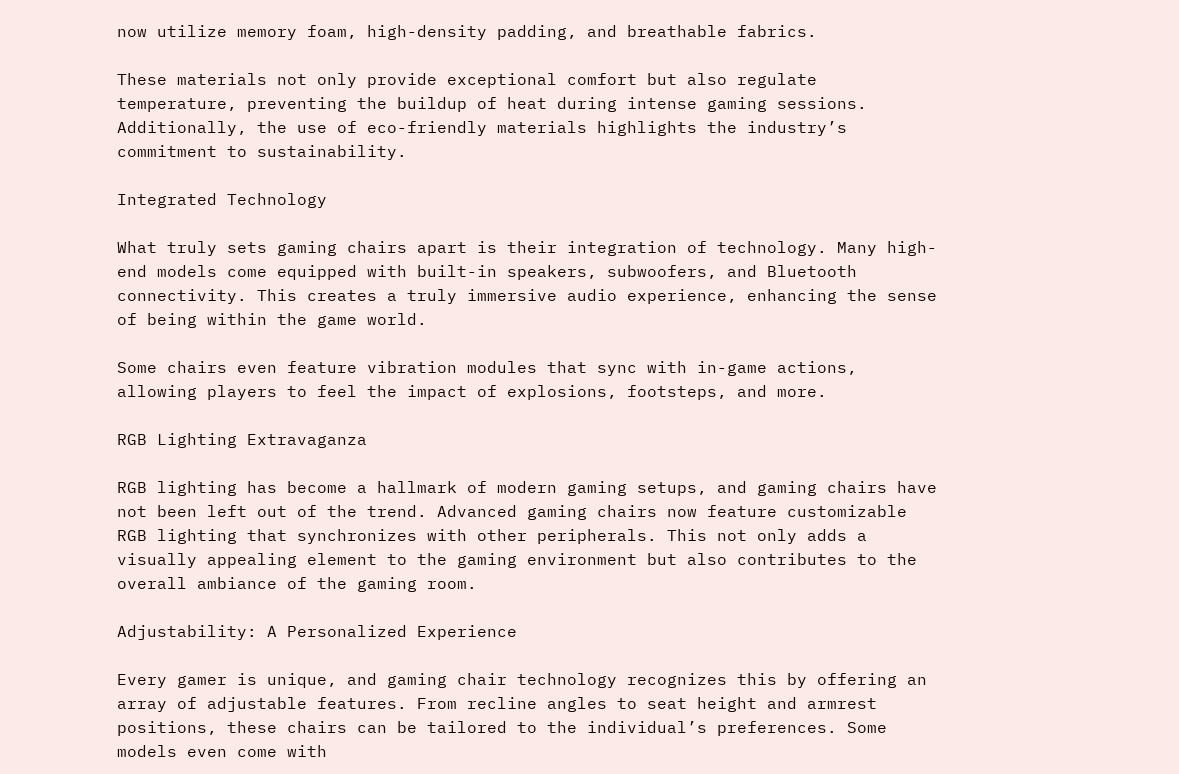now utilize memory foam, high-density padding, and breathable fabrics.

These materials not only provide exceptional comfort but also regulate temperature, preventing the buildup of heat during intense gaming sessions. Additionally, the use of eco-friendly materials highlights the industry’s commitment to sustainability.

Integrated Technology

What truly sets gaming chairs apart is their integration of technology. Many high-end models come equipped with built-in speakers, subwoofers, and Bluetooth connectivity. This creates a truly immersive audio experience, enhancing the sense of being within the game world.

Some chairs even feature vibration modules that sync with in-game actions, allowing players to feel the impact of explosions, footsteps, and more.

RGB Lighting Extravaganza

RGB lighting has become a hallmark of modern gaming setups, and gaming chairs have not been left out of the trend. Advanced gaming chairs now feature customizable RGB lighting that synchronizes with other peripherals. This not only adds a visually appealing element to the gaming environment but also contributes to the overall ambiance of the gaming room.

Adjustability: A Personalized Experience

Every gamer is unique, and gaming chair technology recognizes this by offering an array of adjustable features. From recline angles to seat height and armrest positions, these chairs can be tailored to the individual’s preferences. Some models even come with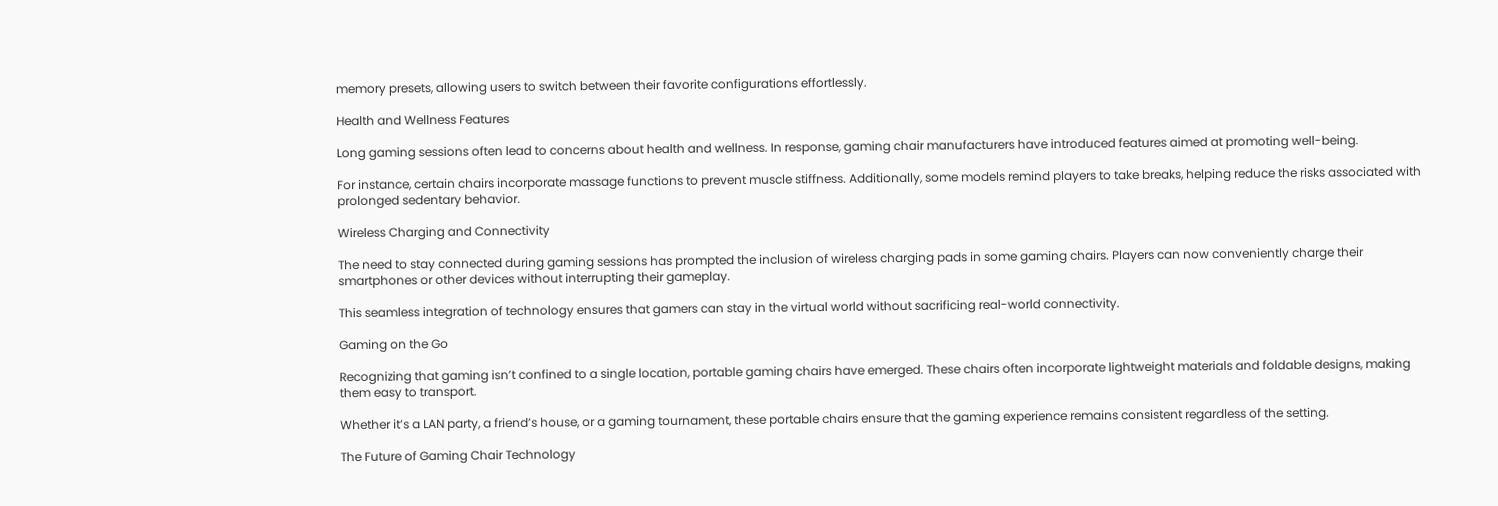memory presets, allowing users to switch between their favorite configurations effortlessly.

Health and Wellness Features

Long gaming sessions often lead to concerns about health and wellness. In response, gaming chair manufacturers have introduced features aimed at promoting well-being.

For instance, certain chairs incorporate massage functions to prevent muscle stiffness. Additionally, some models remind players to take breaks, helping reduce the risks associated with prolonged sedentary behavior.

Wireless Charging and Connectivity

The need to stay connected during gaming sessions has prompted the inclusion of wireless charging pads in some gaming chairs. Players can now conveniently charge their smartphones or other devices without interrupting their gameplay.

This seamless integration of technology ensures that gamers can stay in the virtual world without sacrificing real-world connectivity.

Gaming on the Go

Recognizing that gaming isn’t confined to a single location, portable gaming chairs have emerged. These chairs often incorporate lightweight materials and foldable designs, making them easy to transport.

Whether it’s a LAN party, a friend’s house, or a gaming tournament, these portable chairs ensure that the gaming experience remains consistent regardless of the setting.

The Future of Gaming Chair Technology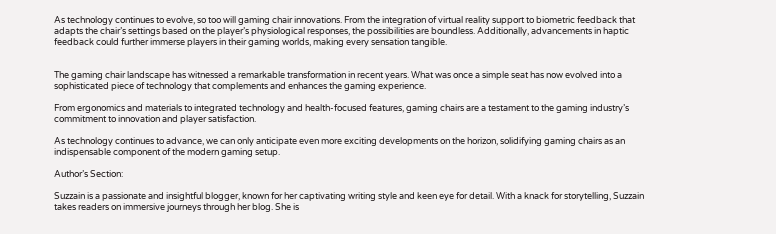As technology continues to evolve, so too will gaming chair innovations. From the integration of virtual reality support to biometric feedback that adapts the chair’s settings based on the player’s physiological responses, the possibilities are boundless. Additionally, advancements in haptic feedback could further immerse players in their gaming worlds, making every sensation tangible.


The gaming chair landscape has witnessed a remarkable transformation in recent years. What was once a simple seat has now evolved into a sophisticated piece of technology that complements and enhances the gaming experience.

From ergonomics and materials to integrated technology and health-focused features, gaming chairs are a testament to the gaming industry’s commitment to innovation and player satisfaction.

As technology continues to advance, we can only anticipate even more exciting developments on the horizon, solidifying gaming chairs as an indispensable component of the modern gaming setup.

Author’s Section:

Suzzain is a passionate and insightful blogger, known for her captivating writing style and keen eye for detail. With a knack for storytelling, Suzzain takes readers on immersive journeys through her blog. She is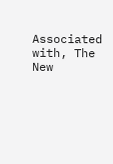Associated with, The New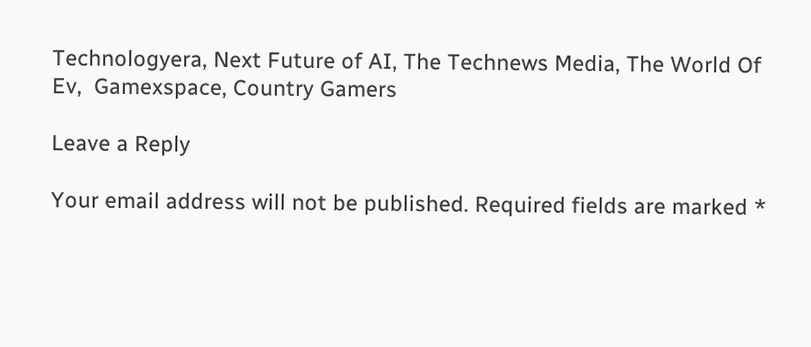Technologyera, Next Future of AI, The Technews Media, The World Of Ev,  Gamexspace, Country Gamers

Leave a Reply

Your email address will not be published. Required fields are marked *